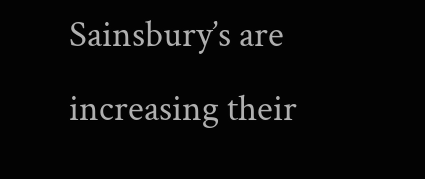Sainsbury’s are increasing their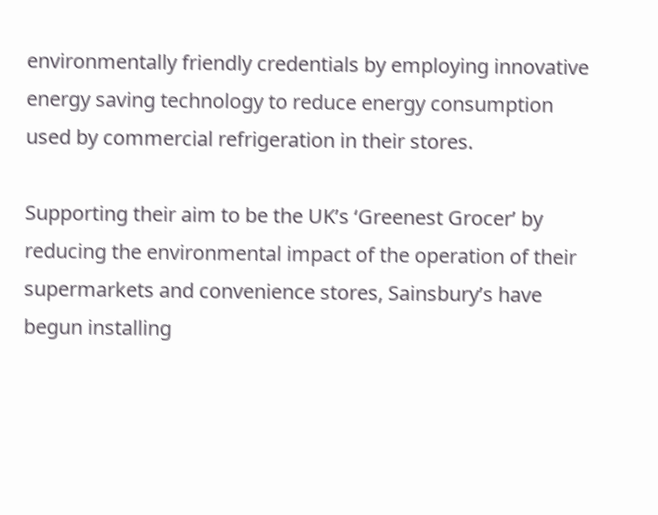environmentally friendly credentials by employing innovative energy saving technology to reduce energy consumption used by commercial refrigeration in their stores.

Supporting their aim to be the UK’s ‘Greenest Grocer’ by reducing the environmental impact of the operation of their supermarkets and convenience stores, Sainsbury’s have begun installing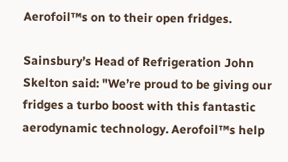Aerofoil™s on to their open fridges.

Sainsbury’s Head of Refrigeration John Skelton said: "We’re proud to be giving our fridges a turbo boost with this fantastic aerodynamic technology. Aerofoil™s help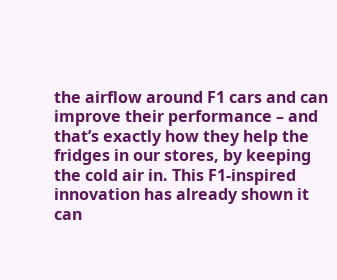the airflow around F1 cars and can improve their performance – and that’s exactly how they help the fridges in our stores, by keeping the cold air in. This F1-inspired innovation has already shown it can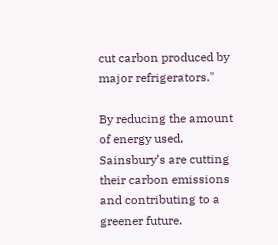cut carbon produced by major refrigerators."

By reducing the amount of energy used, Sainsbury’s are cutting their carbon emissions and contributing to a greener future.